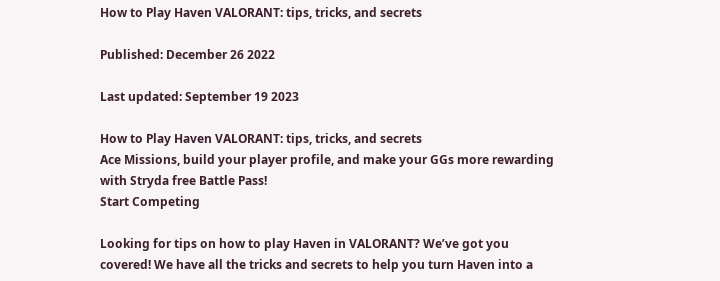How to Play Haven VALORANT: tips, tricks, and secrets

Published: December 26 2022

Last updated: September 19 2023

How to Play Haven VALORANT: tips, tricks, and secrets
Ace Missions, build your player profile, and make your GGs more rewarding with Stryda free Battle Pass!
Start Competing

Looking for tips on how to play Haven in VALORANT? We’ve got you covered! We have all the tricks and secrets to help you turn Haven into a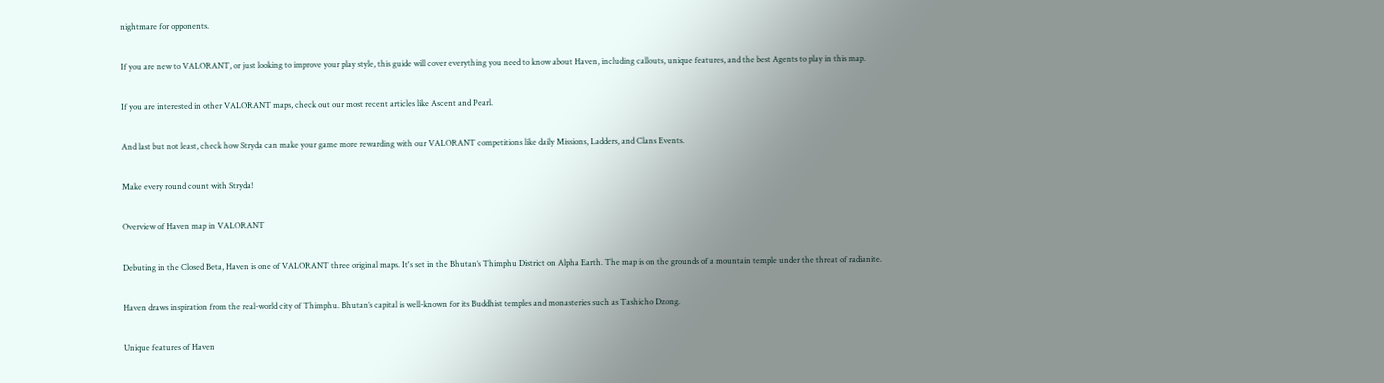nightmare for opponents.

If you are new to VALORANT, or just looking to improve your play style, this guide will cover everything you need to know about Haven, including callouts, unique features, and the best Agents to play in this map.

If you are interested in other VALORANT maps, check out our most recent articles like Ascent and Pearl.

And last but not least, check how Stryda can make your game more rewarding with our VALORANT competitions like daily Missions, Ladders, and Clans Events.

Make every round count with Stryda!

Overview of Haven map in VALORANT

Debuting in the Closed Beta, Haven is one of VALORANT three original maps. It's set in the Bhutan’s Thimphu District on Alpha Earth. The map is on the grounds of a mountain temple under the threat of radianite.

Haven draws inspiration from the real-world city of Thimphu. Bhutan’s capital is well-known for its Buddhist temples and monasteries such as Tashicho Dzong.

Unique features of Haven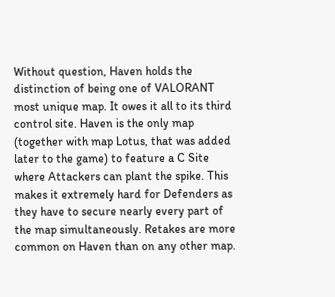Without question, Haven holds the distinction of being one of VALORANT most unique map. It owes it all to its third control site. Haven is the only map (together with map Lotus, that was added later to the game) to feature a C Site where Attackers can plant the spike. This makes it extremely hard for Defenders as they have to secure nearly every part of the map simultaneously. Retakes are more common on Haven than on any other map.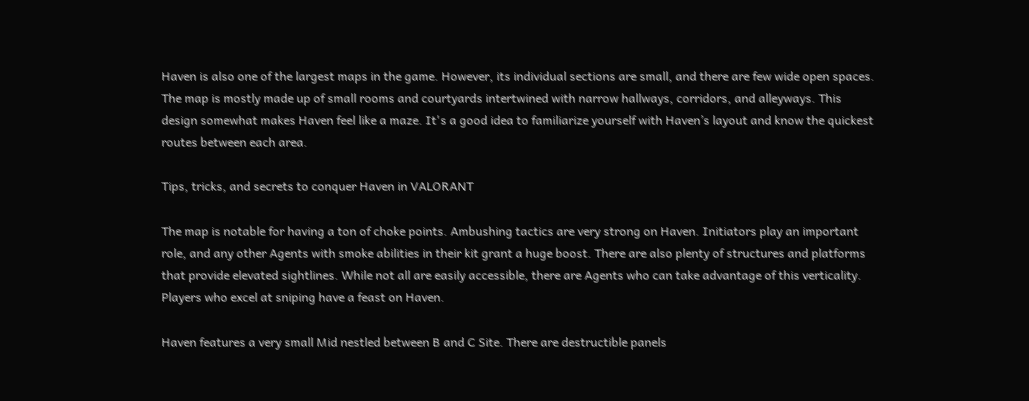Haven is also one of the largest maps in the game. However, its individual sections are small, and there are few wide open spaces. The map is mostly made up of small rooms and courtyards intertwined with narrow hallways, corridors, and alleyways. This design somewhat makes Haven feel like a maze. It's a good idea to familiarize yourself with Haven’s layout and know the quickest routes between each area.

Tips, tricks, and secrets to conquer Haven in VALORANT

The map is notable for having a ton of choke points. Ambushing tactics are very strong on Haven. Initiators play an important role, and any other Agents with smoke abilities in their kit grant a huge boost. There are also plenty of structures and platforms that provide elevated sightlines. While not all are easily accessible, there are Agents who can take advantage of this verticality. Players who excel at sniping have a feast on Haven.

Haven features a very small Mid nestled between B and C Site. There are destructible panels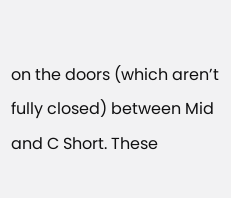on the doors (which aren’t fully closed) between Mid and C Short. These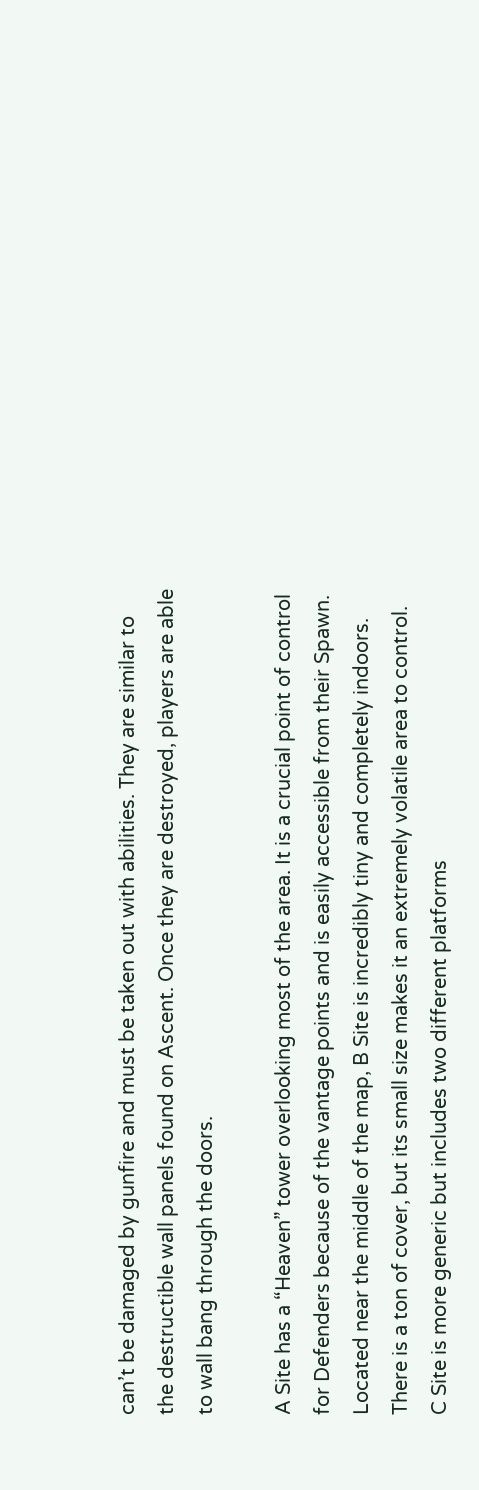can’t be damaged by gunfire and must be taken out with abilities. They are similar to the destructible wall panels found on Ascent. Once they are destroyed, players are able to wall bang through the doors.

A Site has a “Heaven” tower overlooking most of the area. It is a crucial point of control for Defenders because of the vantage points and is easily accessible from their Spawn. Located near the middle of the map, B Site is incredibly tiny and completely indoors. There is a ton of cover, but its small size makes it an extremely volatile area to control. C Site is more generic but includes two different platforms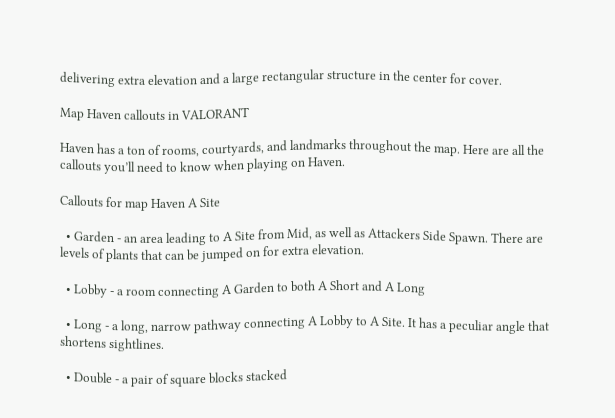delivering extra elevation and a large rectangular structure in the center for cover.

Map Haven callouts in VALORANT

Haven has a ton of rooms, courtyards, and landmarks throughout the map. Here are all the callouts you’ll need to know when playing on Haven.

Callouts for map Haven A Site

  • Garden - an area leading to A Site from Mid, as well as Attackers Side Spawn. There are levels of plants that can be jumped on for extra elevation.

  • Lobby - a room connecting A Garden to both A Short and A Long

  • Long - a long, narrow pathway connecting A Lobby to A Site. It has a peculiar angle that shortens sightlines.

  • Double - a pair of square blocks stacked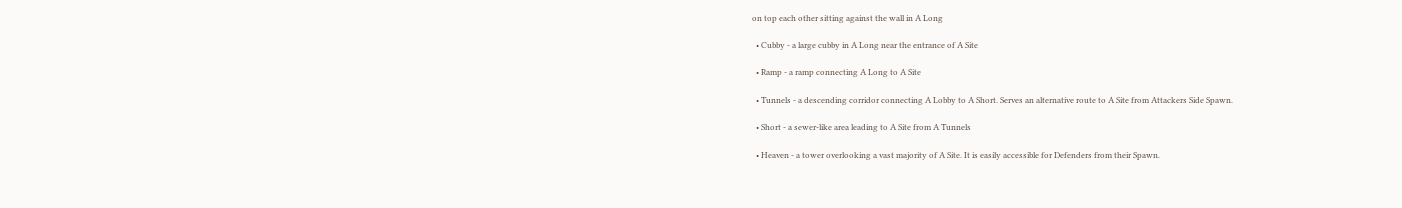on top each other sitting against the wall in A Long

  • Cubby - a large cubby in A Long near the entrance of A Site

  • Ramp - a ramp connecting A Long to A Site

  • Tunnels - a descending corridor connecting A Lobby to A Short. Serves an alternative route to A Site from Attackers Side Spawn.

  • Short - a sewer-like area leading to A Site from A Tunnels

  • Heaven - a tower overlooking a vast majority of A Site. It is easily accessible for Defenders from their Spawn.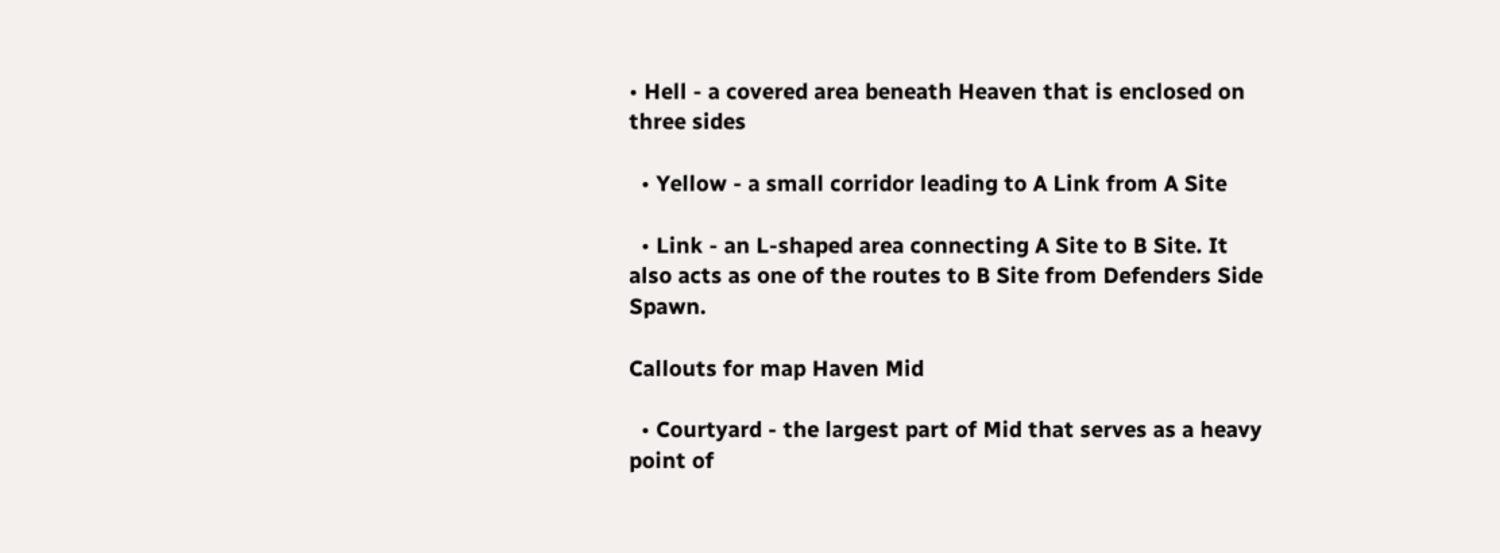• Hell - a covered area beneath Heaven that is enclosed on three sides

  • Yellow - a small corridor leading to A Link from A Site

  • Link - an L-shaped area connecting A Site to B Site. It also acts as one of the routes to B Site from Defenders Side Spawn.

Callouts for map Haven Mid

  • Courtyard - the largest part of Mid that serves as a heavy point of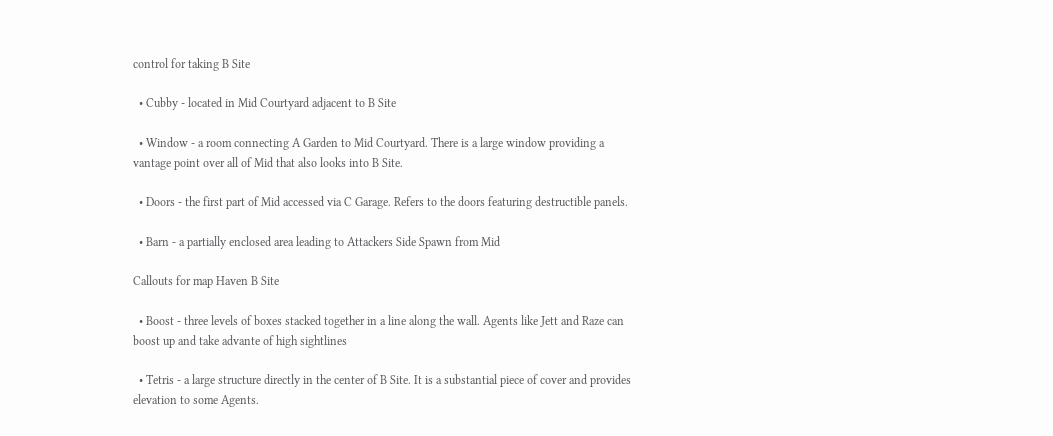control for taking B Site

  • Cubby - located in Mid Courtyard adjacent to B Site

  • Window - a room connecting A Garden to Mid Courtyard. There is a large window providing a vantage point over all of Mid that also looks into B Site.

  • Doors - the first part of Mid accessed via C Garage. Refers to the doors featuring destructible panels.

  • Barn - a partially enclosed area leading to Attackers Side Spawn from Mid

Callouts for map Haven B Site

  • Boost - three levels of boxes stacked together in a line along the wall. Agents like Jett and Raze can boost up and take advante of high sightlines

  • Tetris - a large structure directly in the center of B Site. It is a substantial piece of cover and provides elevation to some Agents.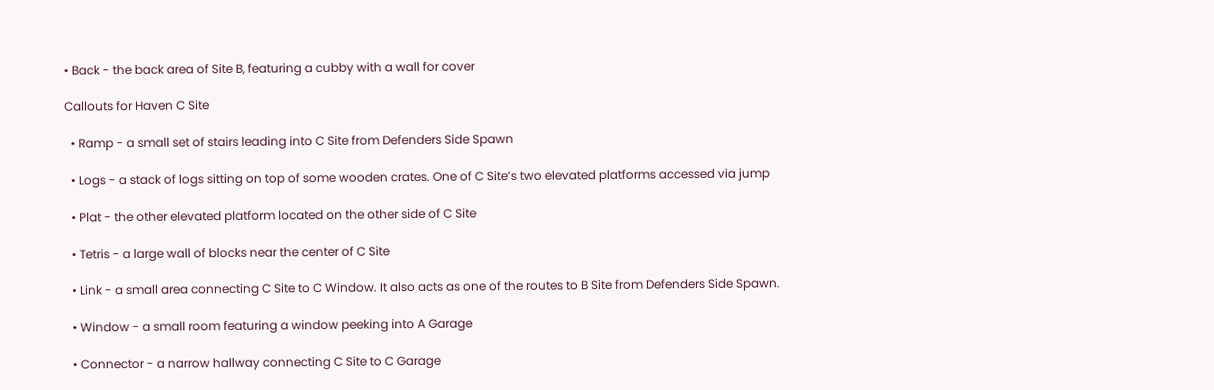• Back - the back area of Site B, featuring a cubby with a wall for cover

Callouts for Haven C Site

  • Ramp - a small set of stairs leading into C Site from Defenders Side Spawn

  • Logs - a stack of logs sitting on top of some wooden crates. One of C Site’s two elevated platforms accessed via jump

  • Plat - the other elevated platform located on the other side of C Site

  • Tetris - a large wall of blocks near the center of C Site

  • Link - a small area connecting C Site to C Window. It also acts as one of the routes to B Site from Defenders Side Spawn.

  • Window - a small room featuring a window peeking into A Garage

  • Connector - a narrow hallway connecting C Site to C Garage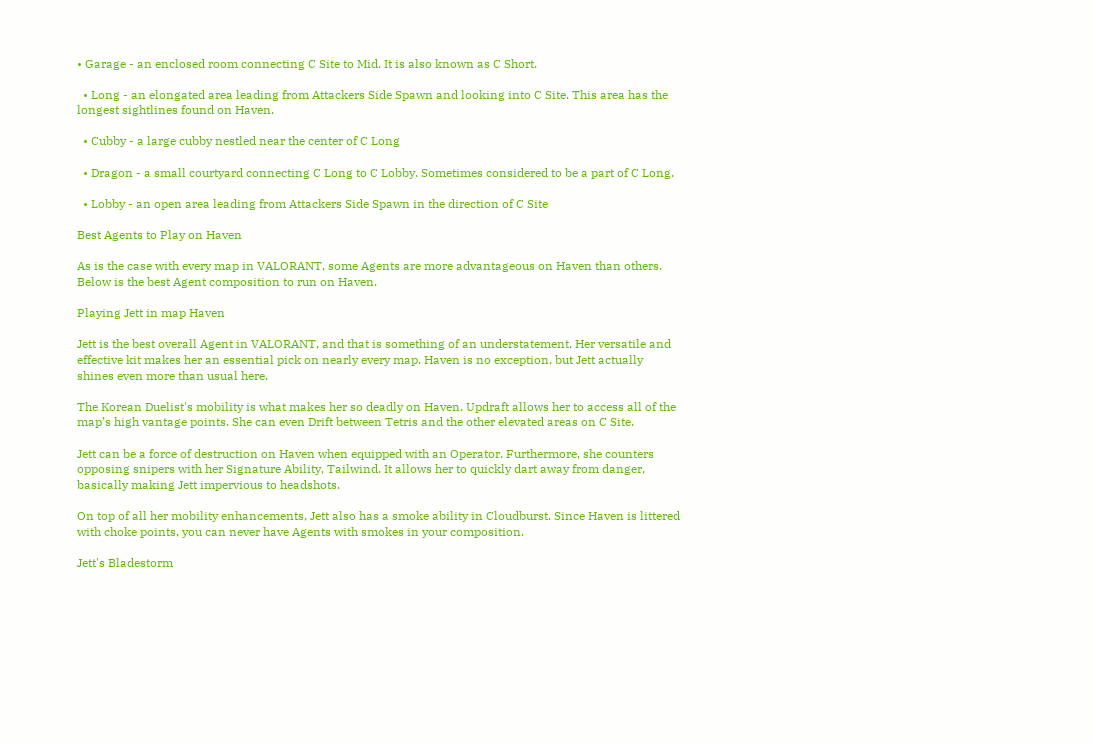• Garage - an enclosed room connecting C Site to Mid. It is also known as C Short.

  • Long - an elongated area leading from Attackers Side Spawn and looking into C Site. This area has the longest sightlines found on Haven.

  • Cubby - a large cubby nestled near the center of C Long

  • Dragon - a small courtyard connecting C Long to C Lobby. Sometimes considered to be a part of C Long.

  • Lobby - an open area leading from Attackers Side Spawn in the direction of C Site

Best Agents to Play on Haven

As is the case with every map in VALORANT, some Agents are more advantageous on Haven than others. Below is the best Agent composition to run on Haven.

Playing Jett in map Haven

Jett is the best overall Agent in VALORANT, and that is something of an understatement. Her versatile and effective kit makes her an essential pick on nearly every map. Haven is no exception, but Jett actually shines even more than usual here.

The Korean Duelist's mobility is what makes her so deadly on Haven. Updraft allows her to access all of the map’s high vantage points. She can even Drift between Tetris and the other elevated areas on C Site.

Jett can be a force of destruction on Haven when equipped with an Operator. Furthermore, she counters opposing snipers with her Signature Ability, Tailwind. It allows her to quickly dart away from danger, basically making Jett impervious to headshots.

On top of all her mobility enhancements, Jett also has a smoke ability in Cloudburst. Since Haven is littered with choke points, you can never have Agents with smokes in your composition.

Jett's Bladestorm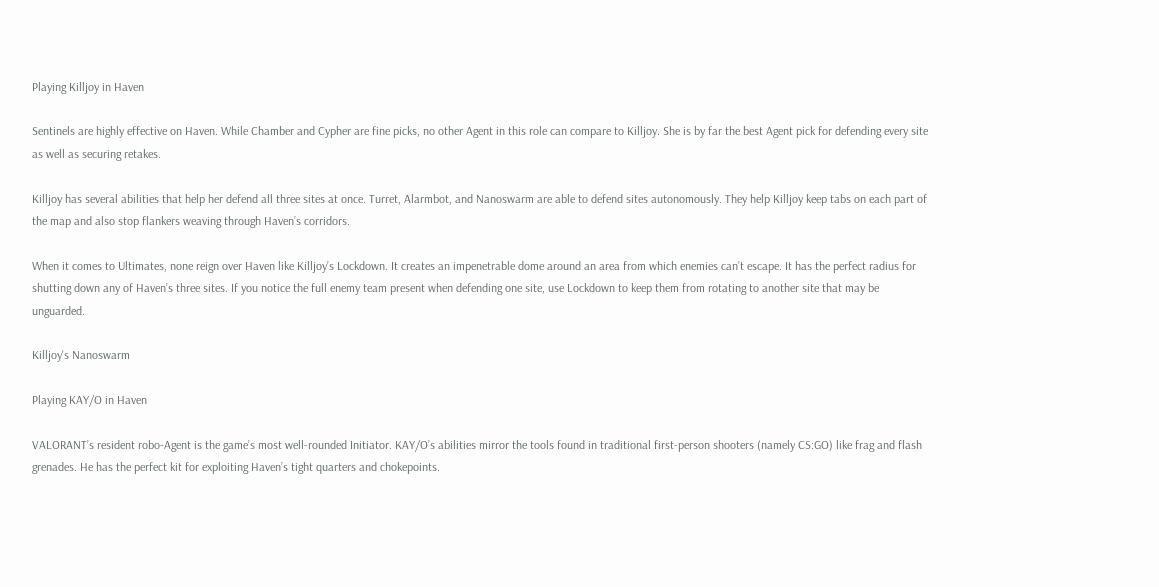Playing Killjoy in Haven

Sentinels are highly effective on Haven. While Chamber and Cypher are fine picks, no other Agent in this role can compare to Killjoy. She is by far the best Agent pick for defending every site as well as securing retakes.

Killjoy has several abilities that help her defend all three sites at once. Turret, Alarmbot, and Nanoswarm are able to defend sites autonomously. They help Killjoy keep tabs on each part of the map and also stop flankers weaving through Haven’s corridors.

When it comes to Ultimates, none reign over Haven like Killjoy’s Lockdown. It creates an impenetrable dome around an area from which enemies can’t escape. It has the perfect radius for shutting down any of Haven’s three sites. If you notice the full enemy team present when defending one site, use Lockdown to keep them from rotating to another site that may be unguarded.

Killjoy's Nanoswarm

Playing KAY/O in Haven

VALORANT’s resident robo-Agent is the game’s most well-rounded Initiator. KAY/O’s abilities mirror the tools found in traditional first-person shooters (namely CS:GO) like frag and flash grenades. He has the perfect kit for exploiting Haven’s tight quarters and chokepoints.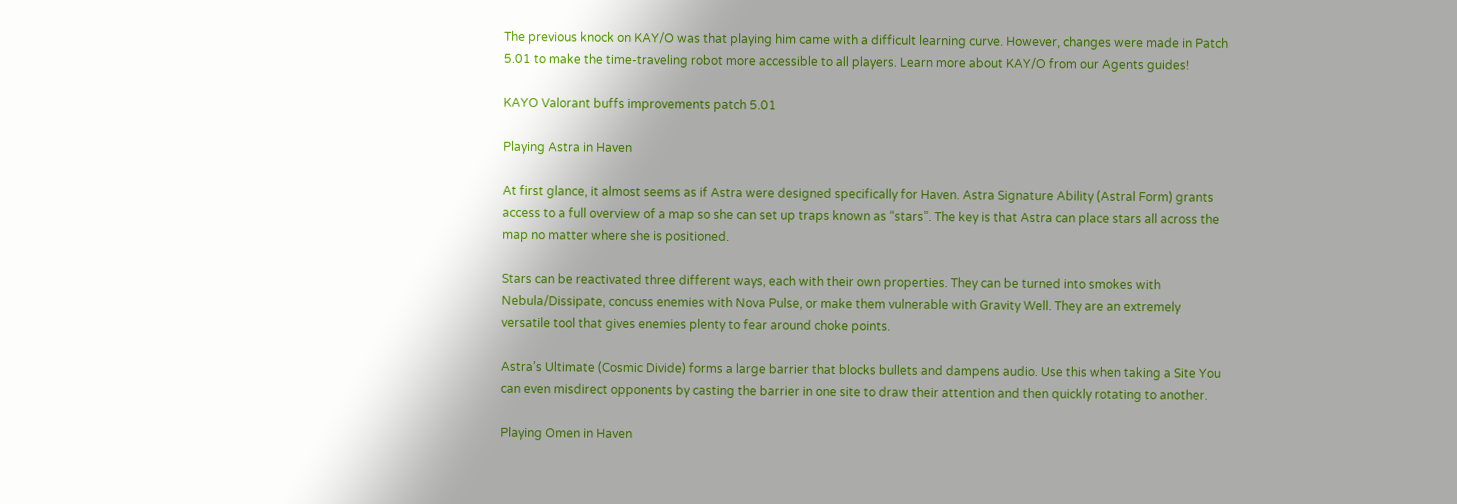The previous knock on KAY/O was that playing him came with a difficult learning curve. However, changes were made in Patch 5.01 to make the time-traveling robot more accessible to all players. Learn more about KAY/O from our Agents guides!

KAYO Valorant buffs improvements patch 5.01

Playing Astra in Haven

At first glance, it almost seems as if Astra were designed specifically for Haven. Astra Signature Ability (Astral Form) grants access to a full overview of a map so she can set up traps known as “stars”. The key is that Astra can place stars all across the map no matter where she is positioned.

Stars can be reactivated three different ways, each with their own properties. They can be turned into smokes with Nebula/Dissipate, concuss enemies with Nova Pulse, or make them vulnerable with Gravity Well. They are an extremely versatile tool that gives enemies plenty to fear around choke points.

Astra’s Ultimate (Cosmic Divide) forms a large barrier that blocks bullets and dampens audio. Use this when taking a Site You can even misdirect opponents by casting the barrier in one site to draw their attention and then quickly rotating to another.

Playing Omen in Haven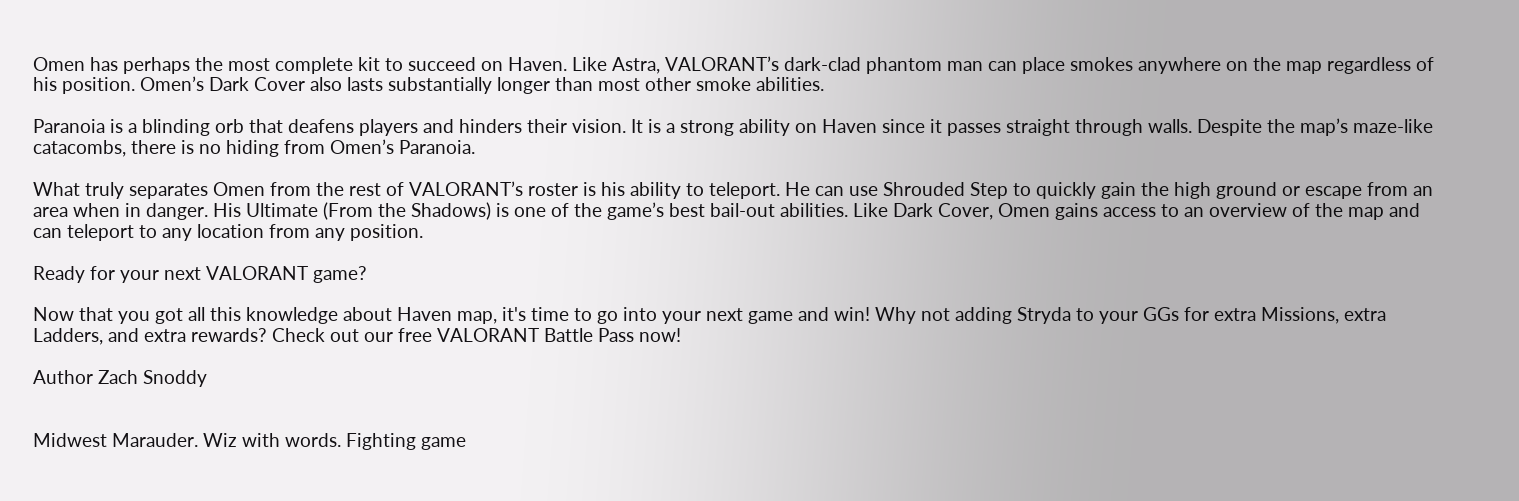Omen has perhaps the most complete kit to succeed on Haven. Like Astra, VALORANT’s dark-clad phantom man can place smokes anywhere on the map regardless of his position. Omen’s Dark Cover also lasts substantially longer than most other smoke abilities.

Paranoia is a blinding orb that deafens players and hinders their vision. It is a strong ability on Haven since it passes straight through walls. Despite the map’s maze-like catacombs, there is no hiding from Omen’s Paranoia.

What truly separates Omen from the rest of VALORANT’s roster is his ability to teleport. He can use Shrouded Step to quickly gain the high ground or escape from an area when in danger. His Ultimate (From the Shadows) is one of the game’s best bail-out abilities. Like Dark Cover, Omen gains access to an overview of the map and can teleport to any location from any position.

Ready for your next VALORANT game?

Now that you got all this knowledge about Haven map, it's time to go into your next game and win! Why not adding Stryda to your GGs for extra Missions, extra Ladders, and extra rewards? Check out our free VALORANT Battle Pass now!

Author Zach Snoddy


Midwest Marauder. Wiz with words. Fighting game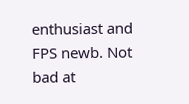enthusiast and FPS newb. Not bad at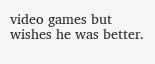video games but wishes he was better.